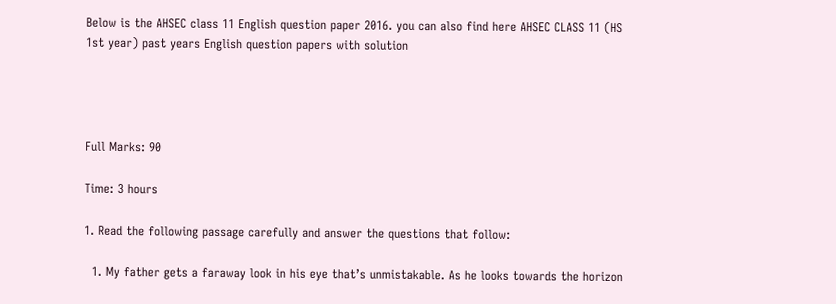Below is the AHSEC class 11 English question paper 2016. you can also find here AHSEC CLASS 11 (HS 1st year) past years English question papers with solution




Full Marks: 90

Time: 3 hours

1. Read the following passage carefully and answer the questions that follow:

  1. My father gets a faraway look in his eye that’s unmistakable. As he looks towards the horizon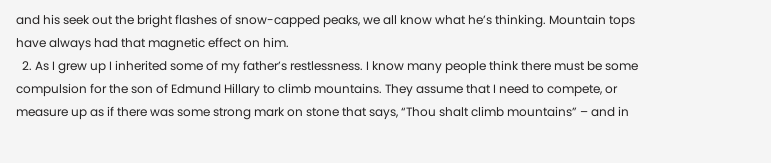and his seek out the bright flashes of snow-capped peaks, we all know what he’s thinking. Mountain tops have always had that magnetic effect on him.
  2. As I grew up I inherited some of my father’s restlessness. I know many people think there must be some compulsion for the son of Edmund Hillary to climb mountains. They assume that I need to compete, or measure up as if there was some strong mark on stone that says, “Thou shalt climb mountains” – and in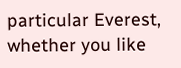particular Everest, whether you like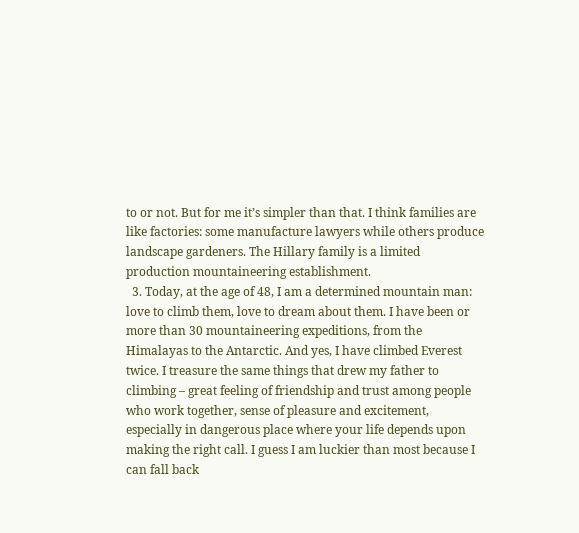to or not. But for me it’s simpler than that. I think families are like factories: some manufacture lawyers while others produce landscape gardeners. The Hillary family is a limited production mountaineering establishment.
  3. Today, at the age of 48, I am a determined mountain man: love to climb them, love to dream about them. I have been or more than 30 mountaineering expeditions, from the Himalayas to the Antarctic. And yes, I have climbed Everest twice. I treasure the same things that drew my father to climbing – great feeling of friendship and trust among people who work together, sense of pleasure and excitement, especially in dangerous place where your life depends upon making the right call. I guess I am luckier than most because I can fall back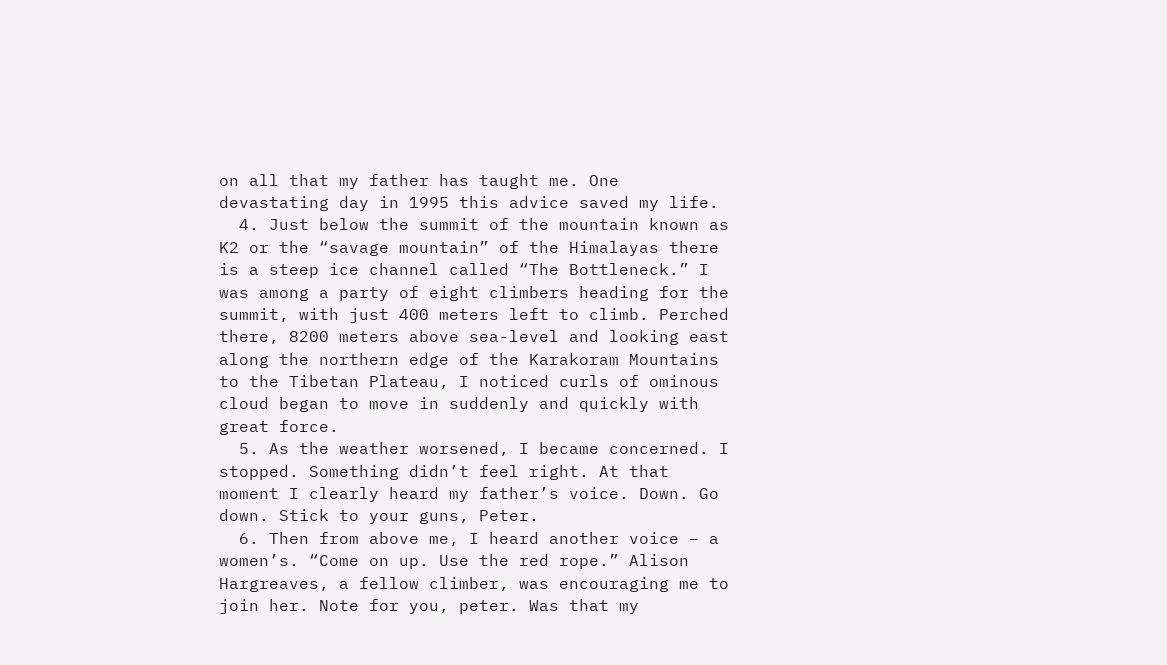on all that my father has taught me. One devastating day in 1995 this advice saved my life.
  4. Just below the summit of the mountain known as K2 or the “savage mountain” of the Himalayas there is a steep ice channel called “The Bottleneck.” I was among a party of eight climbers heading for the summit, with just 400 meters left to climb. Perched there, 8200 meters above sea-level and looking east along the northern edge of the Karakoram Mountains to the Tibetan Plateau, I noticed curls of ominous cloud began to move in suddenly and quickly with great force.
  5. As the weather worsened, I became concerned. I stopped. Something didn’t feel right. At that moment I clearly heard my father’s voice. Down. Go down. Stick to your guns, Peter.
  6. Then from above me, I heard another voice – a women’s. “Come on up. Use the red rope.” Alison Hargreaves, a fellow climber, was encouraging me to join her. Note for you, peter. Was that my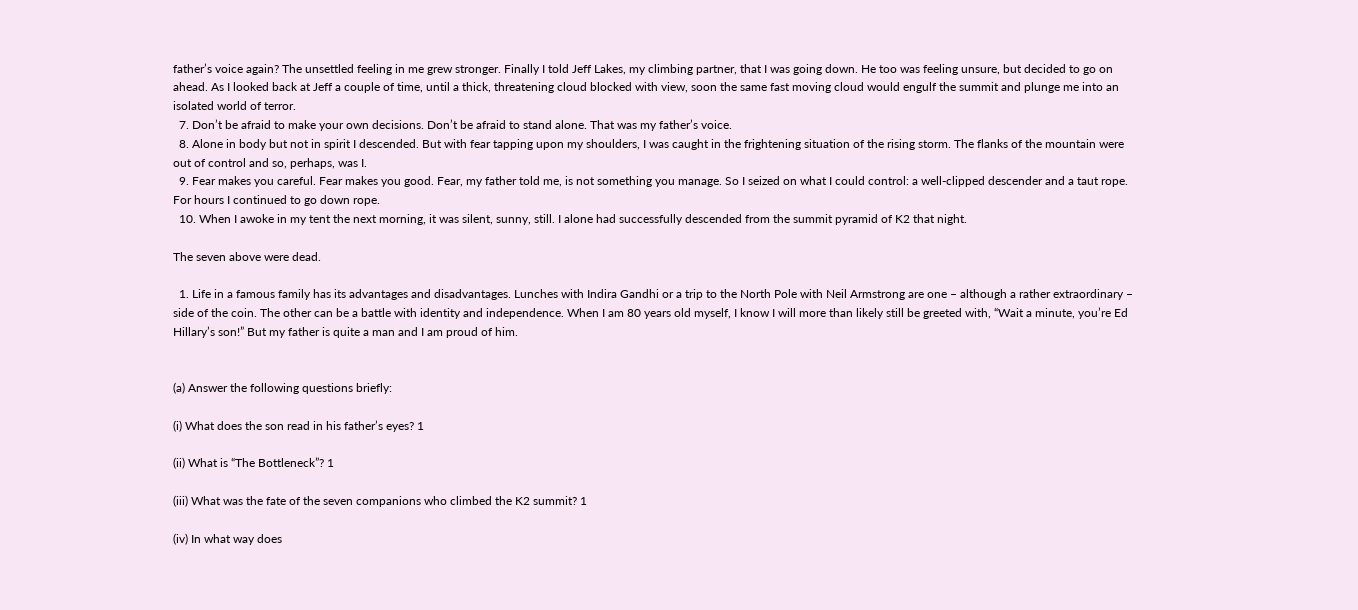father’s voice again? The unsettled feeling in me grew stronger. Finally I told Jeff Lakes, my climbing partner, that I was going down. He too was feeling unsure, but decided to go on ahead. As I looked back at Jeff a couple of time, until a thick, threatening cloud blocked with view, soon the same fast moving cloud would engulf the summit and plunge me into an isolated world of terror.
  7. Don’t be afraid to make your own decisions. Don’t be afraid to stand alone. That was my father’s voice.
  8. Alone in body but not in spirit I descended. But with fear tapping upon my shoulders, I was caught in the frightening situation of the rising storm. The flanks of the mountain were out of control and so, perhaps, was I.
  9. Fear makes you careful. Fear makes you good. Fear, my father told me, is not something you manage. So I seized on what I could control: a well-clipped descender and a taut rope. For hours I continued to go down rope.
  10. When I awoke in my tent the next morning, it was silent, sunny, still. I alone had successfully descended from the summit pyramid of K2 that night.

The seven above were dead.

  1. Life in a famous family has its advantages and disadvantages. Lunches with Indira Gandhi or a trip to the North Pole with Neil Armstrong are one – although a rather extraordinary – side of the coin. The other can be a battle with identity and independence. When I am 80 years old myself, I know I will more than likely still be greeted with, “Wait a minute, you’re Ed Hillary’s son!” But my father is quite a man and I am proud of him.


(a) Answer the following questions briefly:

(i) What does the son read in his father’s eyes? 1

(ii) What is “The Bottleneck”? 1

(iii) What was the fate of the seven companions who climbed the K2 summit? 1

(iv) In what way does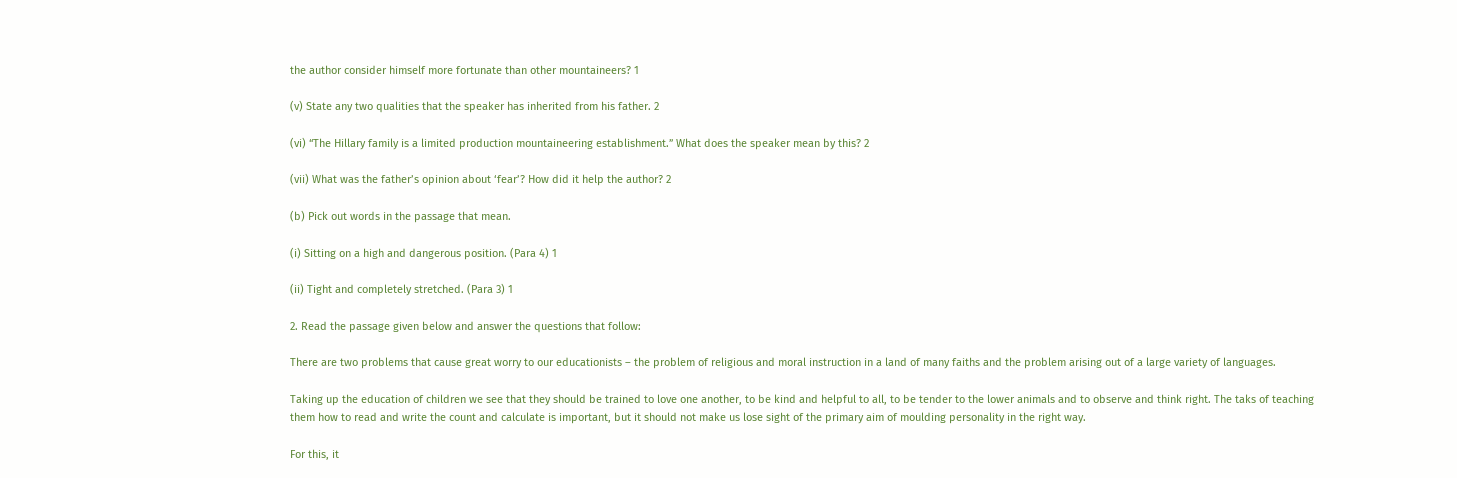the author consider himself more fortunate than other mountaineers? 1

(v) State any two qualities that the speaker has inherited from his father. 2

(vi) “The Hillary family is a limited production mountaineering establishment.” What does the speaker mean by this? 2

(vii) What was the father’s opinion about ‘fear’? How did it help the author? 2

(b) Pick out words in the passage that mean.

(i) Sitting on a high and dangerous position. (Para 4) 1

(ii) Tight and completely stretched. (Para 3) 1

2. Read the passage given below and answer the questions that follow:

There are two problems that cause great worry to our educationists – the problem of religious and moral instruction in a land of many faiths and the problem arising out of a large variety of languages.

Taking up the education of children we see that they should be trained to love one another, to be kind and helpful to all, to be tender to the lower animals and to observe and think right. The taks of teaching them how to read and write the count and calculate is important, but it should not make us lose sight of the primary aim of moulding personality in the right way.

For this, it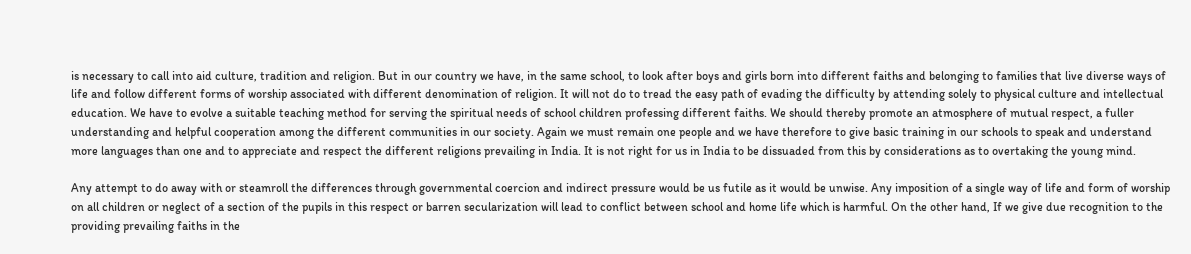is necessary to call into aid culture, tradition and religion. But in our country we have, in the same school, to look after boys and girls born into different faiths and belonging to families that live diverse ways of life and follow different forms of worship associated with different denomination of religion. It will not do to tread the easy path of evading the difficulty by attending solely to physical culture and intellectual education. We have to evolve a suitable teaching method for serving the spiritual needs of school children professing different faiths. We should thereby promote an atmosphere of mutual respect, a fuller understanding and helpful cooperation among the different communities in our society. Again we must remain one people and we have therefore to give basic training in our schools to speak and understand more languages than one and to appreciate and respect the different religions prevailing in India. It is not right for us in India to be dissuaded from this by considerations as to overtaking the young mind.

Any attempt to do away with or steamroll the differences through governmental coercion and indirect pressure would be us futile as it would be unwise. Any imposition of a single way of life and form of worship on all children or neglect of a section of the pupils in this respect or barren secularization will lead to conflict between school and home life which is harmful. On the other hand, If we give due recognition to the providing prevailing faiths in the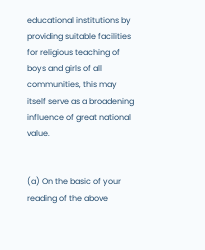educational institutions by providing suitable facilities for religious teaching of boys and girls of all communities, this may itself serve as a broadening influence of great national value.


(a) On the basic of your reading of the above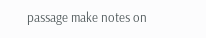passage make notes on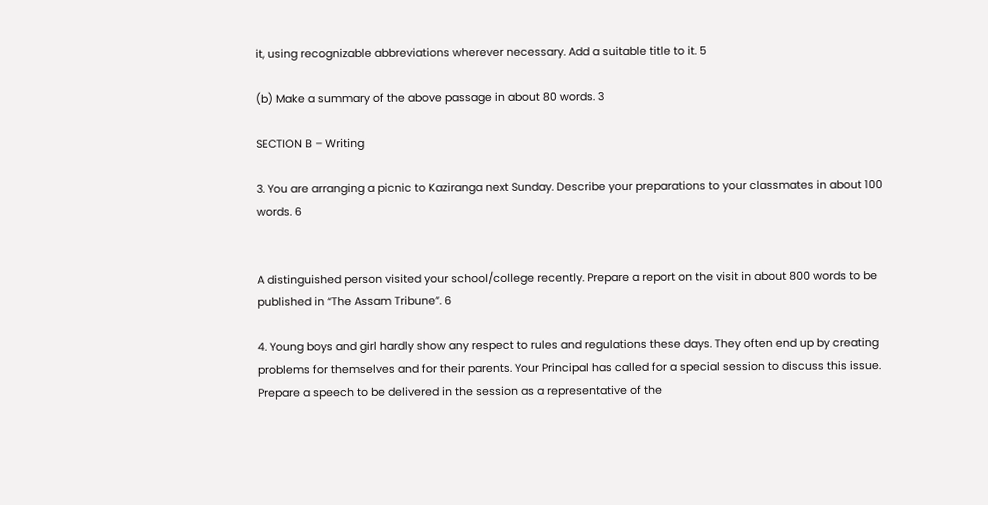it, using recognizable abbreviations wherever necessary. Add a suitable title to it. 5

(b) Make a summary of the above passage in about 80 words. 3

SECTION B – Writing

3. You are arranging a picnic to Kaziranga next Sunday. Describe your preparations to your classmates in about 100 words. 6


A distinguished person visited your school/college recently. Prepare a report on the visit in about 800 words to be published in “The Assam Tribune”. 6

4. Young boys and girl hardly show any respect to rules and regulations these days. They often end up by creating problems for themselves and for their parents. Your Principal has called for a special session to discuss this issue. Prepare a speech to be delivered in the session as a representative of the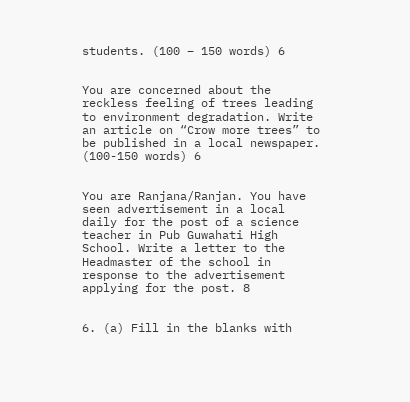students. (100 – 150 words) 6


You are concerned about the reckless feeling of trees leading to environment degradation. Write an article on “Crow more trees” to be published in a local newspaper. (100-150 words) 6


You are Ranjana/Ranjan. You have seen advertisement in a local daily for the post of a science teacher in Pub Guwahati High School. Write a letter to the Headmaster of the school in response to the advertisement applying for the post. 8


6. (a) Fill in the blanks with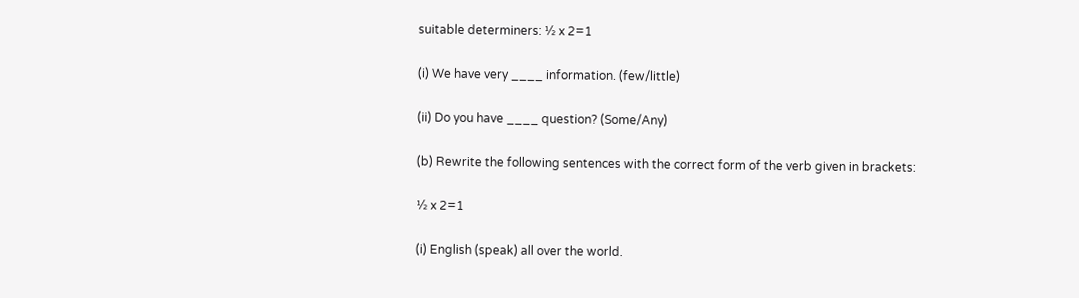suitable determiners: ½ x 2=1

(i) We have very ____ information. (few/little)

(ii) Do you have ____ question? (Some/Any)

(b) Rewrite the following sentences with the correct form of the verb given in brackets:

½ x 2=1

(i) English (speak) all over the world.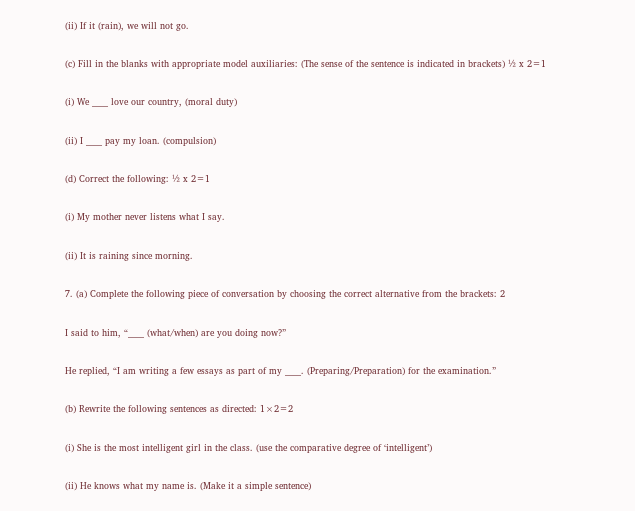(ii) If it (rain), we will not go.

(c) Fill in the blanks with appropriate model auxiliaries: (The sense of the sentence is indicated in brackets) ½ x 2=1

(i) We ____ love our country, (moral duty)

(ii) I ____ pay my loan. (compulsion)

(d) Correct the following: ½ x 2=1

(i) My mother never listens what I say.

(ii) It is raining since morning.

7. (a) Complete the following piece of conversation by choosing the correct alternative from the brackets: 2

I said to him, “____ (what/when) are you doing now?”

He replied, “I am writing a few essays as part of my ____. (Preparing/Preparation) for the examination.”

(b) Rewrite the following sentences as directed: 1×2=2

(i) She is the most intelligent girl in the class. (use the comparative degree of ‘intelligent’)

(ii) He knows what my name is. (Make it a simple sentence)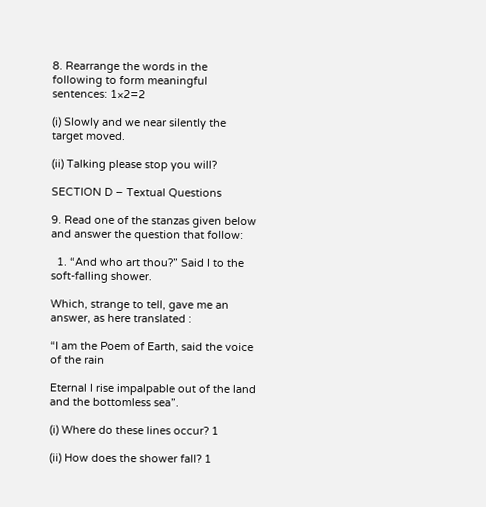8. Rearrange the words in the following to form meaningful sentences: 1×2=2

(i) Slowly and we near silently the target moved.

(ii) Talking please stop you will?

SECTION D – Textual Questions

9. Read one of the stanzas given below and answer the question that follow:

  1. “And who art thou?” Said I to the soft-falling shower.

Which, strange to tell, gave me an answer, as here translated :

“I am the Poem of Earth, said the voice of the rain

Eternal I rise impalpable out of the land and the bottomless sea”.

(i) Where do these lines occur? 1

(ii) How does the shower fall? 1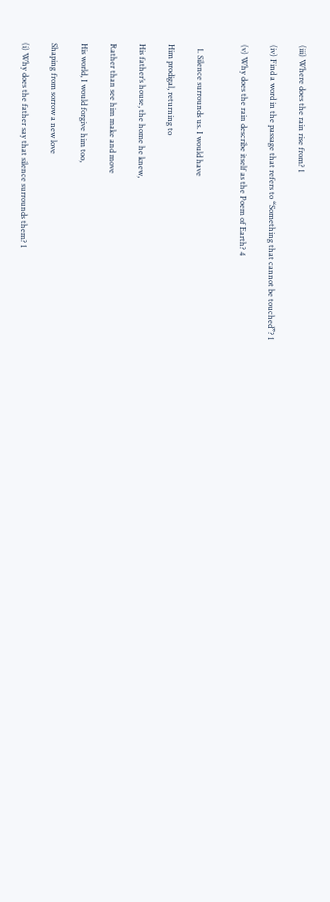(iii) Where does the rain rise from? 1

(iv) Find a word in the passage that refers to “Something that cannot be touched”? 1

(v) Why does the rain describe itself as the Poem of Earth? 4


  1. Silence surrounds us. I would have

Him prodigal, returning to

His father’s house, the home he knew,

Rather than see him make and move

His world, I would forgive him too,

Shaping from sorrow a new love

(i) Why does the father say that silence surrounds them? 1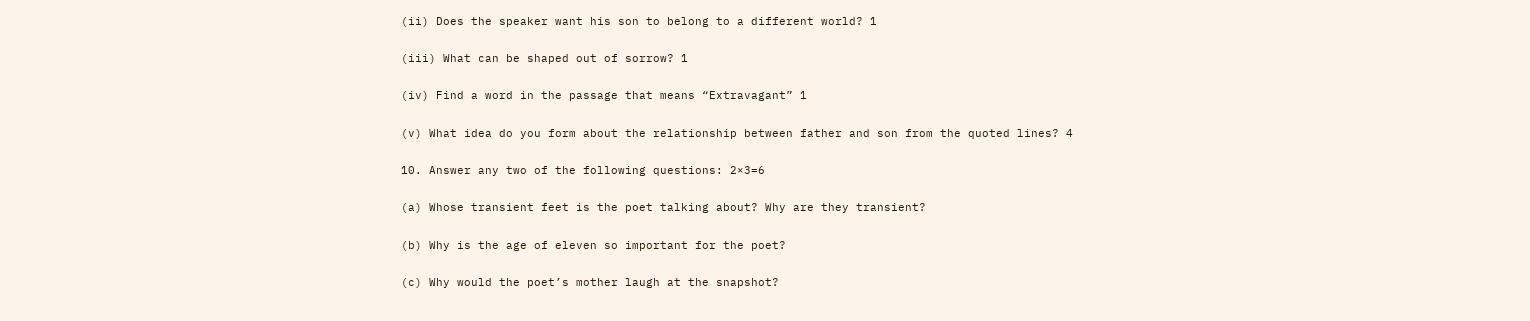(ii) Does the speaker want his son to belong to a different world? 1

(iii) What can be shaped out of sorrow? 1

(iv) Find a word in the passage that means “Extravagant” 1

(v) What idea do you form about the relationship between father and son from the quoted lines? 4

10. Answer any two of the following questions: 2×3=6

(a) Whose transient feet is the poet talking about? Why are they transient?

(b) Why is the age of eleven so important for the poet?

(c) Why would the poet’s mother laugh at the snapshot?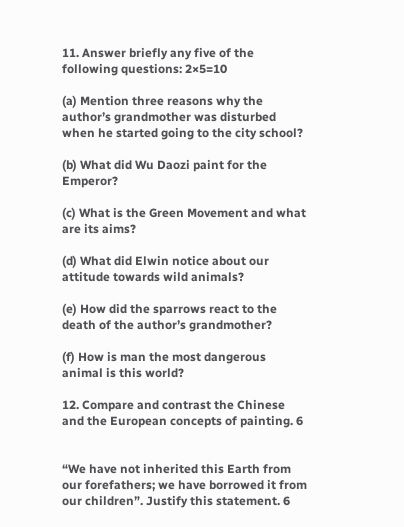11. Answer briefly any five of the following questions: 2×5=10

(a) Mention three reasons why the author’s grandmother was disturbed when he started going to the city school?

(b) What did Wu Daozi paint for the Emperor?

(c) What is the Green Movement and what are its aims?

(d) What did Elwin notice about our attitude towards wild animals?

(e) How did the sparrows react to the death of the author’s grandmother?

(f) How is man the most dangerous animal is this world?

12. Compare and contrast the Chinese and the European concepts of painting. 6


“We have not inherited this Earth from our forefathers; we have borrowed it from our children”. Justify this statement. 6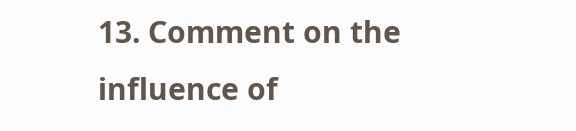13. Comment on the influence of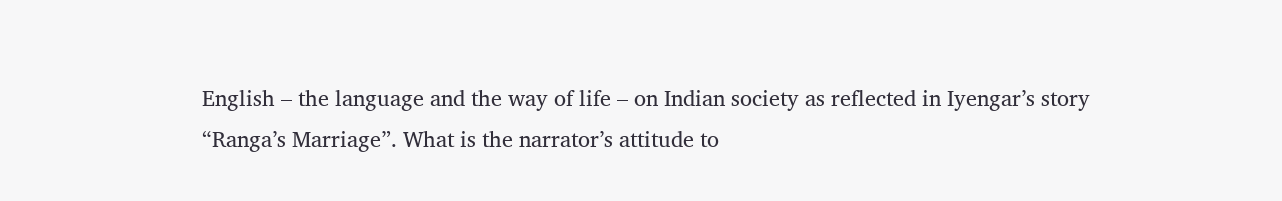English – the language and the way of life – on Indian society as reflected in Iyengar’s story “Ranga’s Marriage”. What is the narrator’s attitude to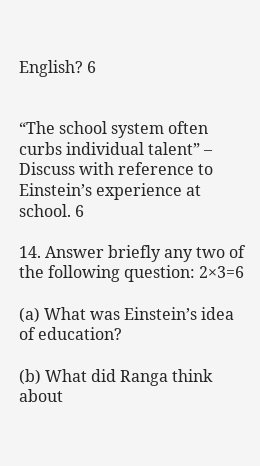English? 6


“The school system often curbs individual talent” – Discuss with reference to Einstein’s experience at school. 6

14. Answer briefly any two of the following question: 2×3=6

(a) What was Einstein’s idea of education?

(b) What did Ranga think about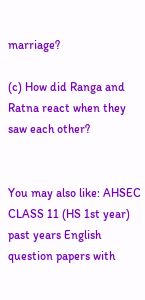marriage?

(c) How did Ranga and Ratna react when they saw each other?


You may also like: AHSEC CLASS 11 (HS 1st year) past years English question papers with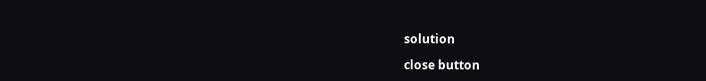solution

close button